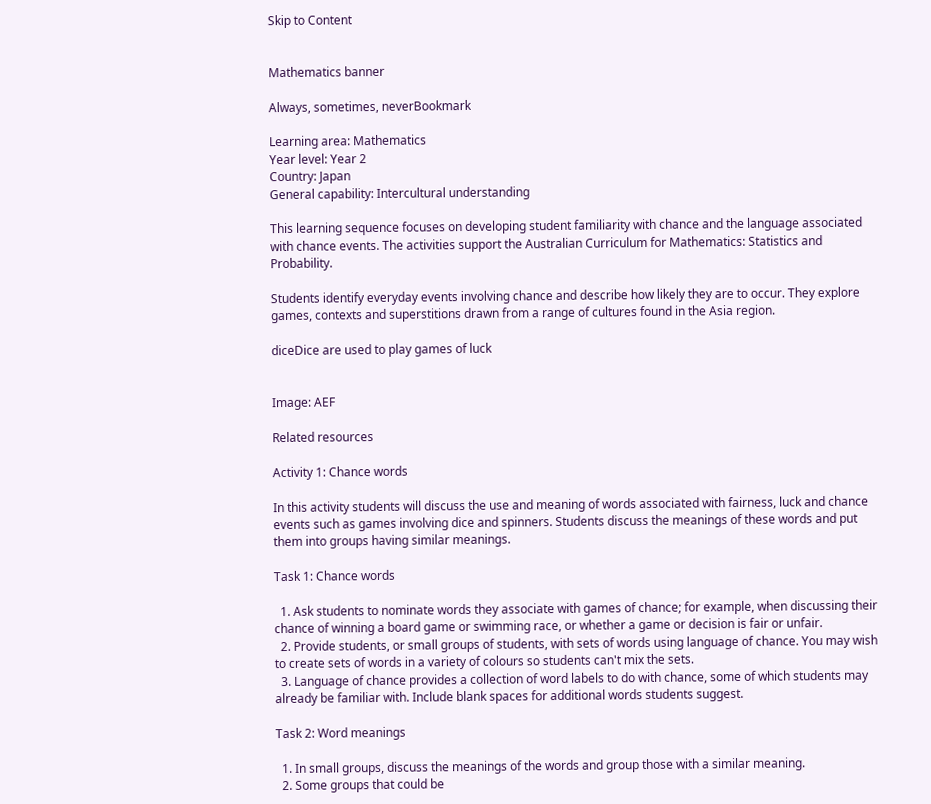Skip to Content


Mathematics banner

Always, sometimes, neverBookmark

Learning area: Mathematics
Year level: Year 2
Country: Japan
General capability: Intercultural understanding

This learning sequence focuses on developing student familiarity with chance and the language associated with chance events. The activities support the Australian Curriculum for Mathematics: Statistics and Probability.

Students identify everyday events involving chance and describe how likely they are to occur. They explore games, contexts and superstitions drawn from a range of cultures found in the Asia region.

diceDice are used to play games of luck


Image: AEF

Related resources

Activity 1: Chance words

In this activity students will discuss the use and meaning of words associated with fairness, luck and chance events such as games involving dice and spinners. Students discuss the meanings of these words and put them into groups having similar meanings.

Task 1: Chance words

  1. Ask students to nominate words they associate with games of chance; for example, when discussing their chance of winning a board game or swimming race, or whether a game or decision is fair or unfair.
  2. Provide students, or small groups of students, with sets of words using language of chance. You may wish to create sets of words in a variety of colours so students can't mix the sets.
  3. Language of chance provides a collection of word labels to do with chance, some of which students may already be familiar with. Include blank spaces for additional words students suggest.

Task 2: Word meanings

  1. In small groups, discuss the meanings of the words and group those with a similar meaning.
  2. Some groups that could be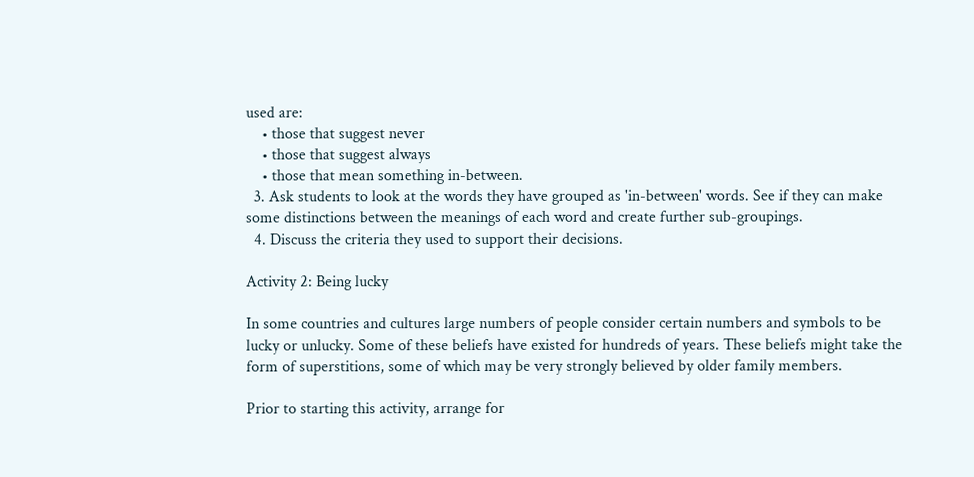used are:
    • those that suggest never
    • those that suggest always
    • those that mean something in-between.
  3. Ask students to look at the words they have grouped as 'in-between' words. See if they can make some distinctions between the meanings of each word and create further sub-groupings.
  4. Discuss the criteria they used to support their decisions.

Activity 2: Being lucky

In some countries and cultures large numbers of people consider certain numbers and symbols to be lucky or unlucky. Some of these beliefs have existed for hundreds of years. These beliefs might take the form of superstitions, some of which may be very strongly believed by older family members.

Prior to starting this activity, arrange for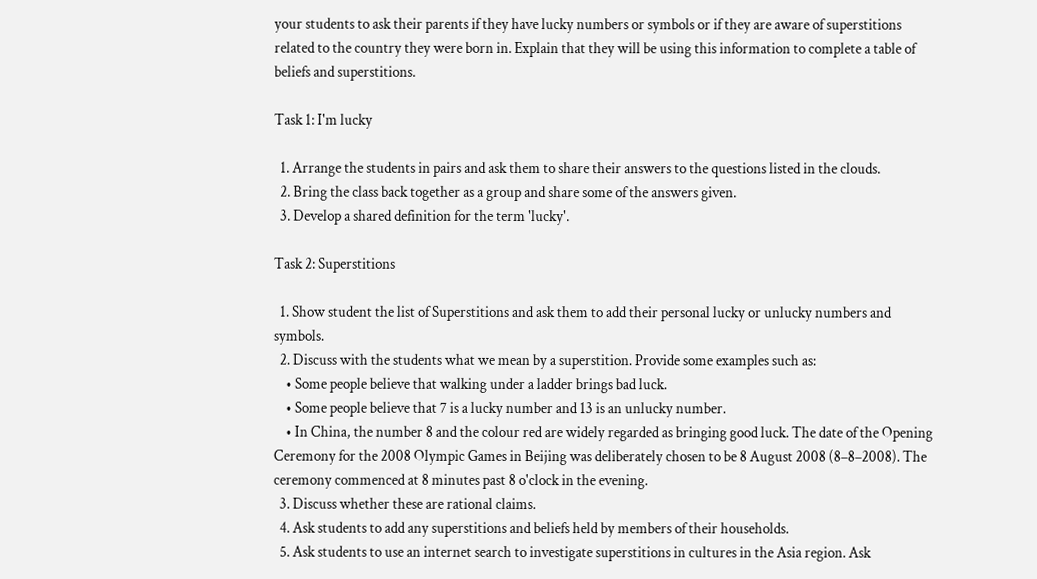your students to ask their parents if they have lucky numbers or symbols or if they are aware of superstitions related to the country they were born in. Explain that they will be using this information to complete a table of beliefs and superstitions.

Task 1: I'm lucky

  1. Arrange the students in pairs and ask them to share their answers to the questions listed in the clouds.
  2. Bring the class back together as a group and share some of the answers given.
  3. Develop a shared definition for the term 'lucky'.

Task 2: Superstitions

  1. Show student the list of Superstitions and ask them to add their personal lucky or unlucky numbers and symbols.
  2. Discuss with the students what we mean by a superstition. Provide some examples such as:
    • Some people believe that walking under a ladder brings bad luck.
    • Some people believe that 7 is a lucky number and 13 is an unlucky number.
    • In China, the number 8 and the colour red are widely regarded as bringing good luck. The date of the Opening Ceremony for the 2008 Olympic Games in Beijing was deliberately chosen to be 8 August 2008 (8–8–2008). The ceremony commenced at 8 minutes past 8 o'clock in the evening.
  3. Discuss whether these are rational claims.
  4. Ask students to add any superstitions and beliefs held by members of their households.
  5. Ask students to use an internet search to investigate superstitions in cultures in the Asia region. Ask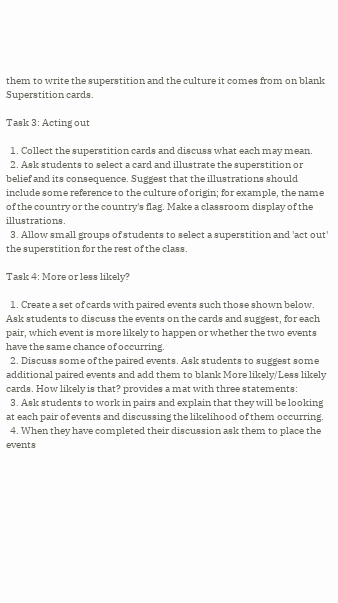them to write the superstition and the culture it comes from on blank Superstition cards.

Task 3: Acting out

  1. Collect the superstition cards and discuss what each may mean.
  2. Ask students to select a card and illustrate the superstition or belief and its consequence. Suggest that the illustrations should include some reference to the culture of origin; for example, the name of the country or the country's flag. Make a classroom display of the illustrations.
  3. Allow small groups of students to select a superstition and 'act out' the superstition for the rest of the class.

Task 4: More or less likely?

  1. Create a set of cards with paired events such those shown below. Ask students to discuss the events on the cards and suggest, for each pair, which event is more likely to happen or whether the two events have the same chance of occurring.
  2. Discuss some of the paired events. Ask students to suggest some additional paired events and add them to blank More likely/Less likely cards. How likely is that? provides a mat with three statements:
  3. Ask students to work in pairs and explain that they will be looking at each pair of events and discussing the likelihood of them occurring.
  4. When they have completed their discussion ask them to place the events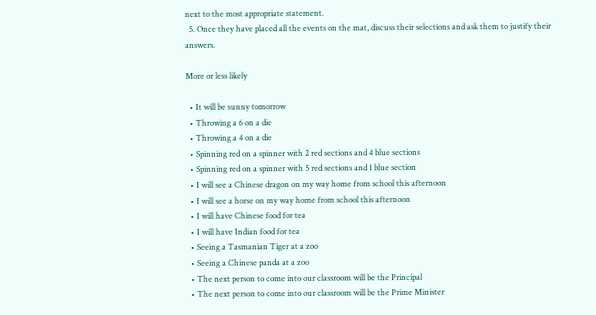next to the most appropriate statement.
  5. Once they have placed all the events on the mat, discuss their selections and ask them to justify their answers.

More or less likely

  • It will be sunny tomorrow
  • Throwing a 6 on a die
  • Throwing a 4 on a die
  • Spinning red on a spinner with 2 red sections and 4 blue sections
  • Spinning red on a spinner with 5 red sections and 1 blue section
  • I will see a Chinese dragon on my way home from school this afternoon
  • I will see a horse on my way home from school this afternoon
  • I will have Chinese food for tea
  • I will have Indian food for tea
  • Seeing a Tasmanian Tiger at a zoo
  • Seeing a Chinese panda at a zoo
  • The next person to come into our classroom will be the Principal
  • The next person to come into our classroom will be the Prime Minister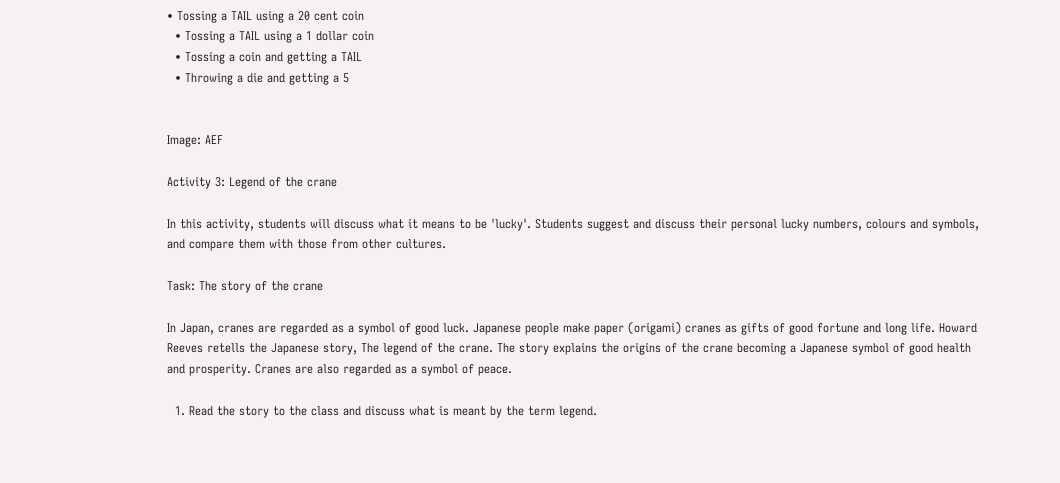• Tossing a TAIL using a 20 cent coin
  • Tossing a TAIL using a 1 dollar coin
  • Tossing a coin and getting a TAIL
  • Throwing a die and getting a 5


Image: AEF

Activity 3: Legend of the crane

In this activity, students will discuss what it means to be 'lucky'. Students suggest and discuss their personal lucky numbers, colours and symbols, and compare them with those from other cultures.

Task: The story of the crane

In Japan, cranes are regarded as a symbol of good luck. Japanese people make paper (origami) cranes as gifts of good fortune and long life. Howard Reeves retells the Japanese story, The legend of the crane. The story explains the origins of the crane becoming a Japanese symbol of good health and prosperity. Cranes are also regarded as a symbol of peace.

  1. Read the story to the class and discuss what is meant by the term legend.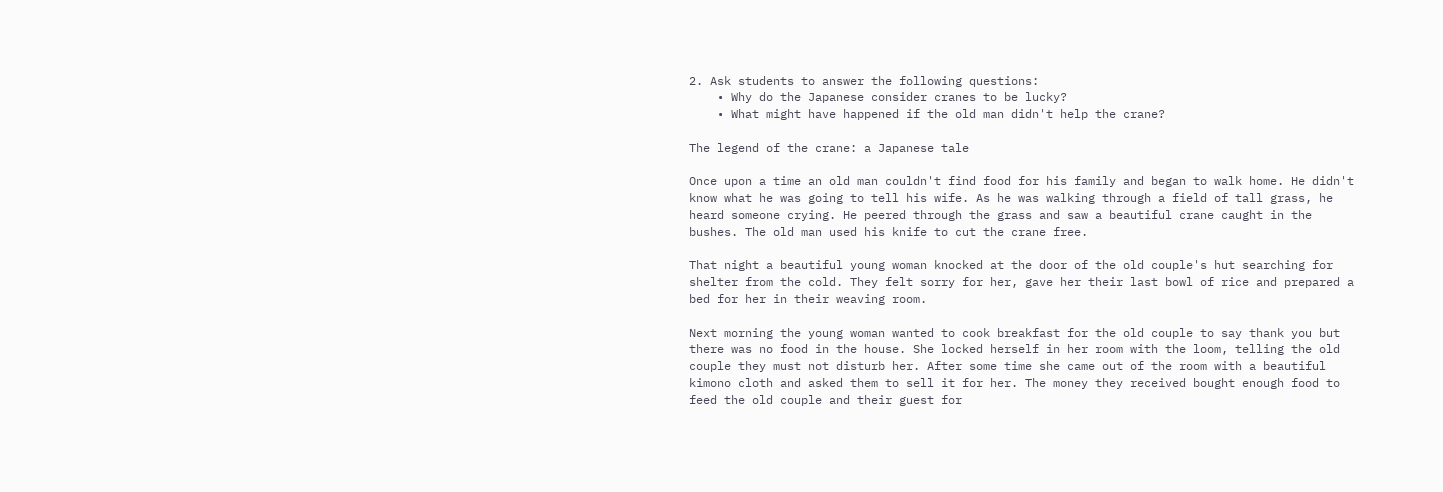2. Ask students to answer the following questions:
    • Why do the Japanese consider cranes to be lucky?
    • What might have happened if the old man didn't help the crane?

The legend of the crane: a Japanese tale

Once upon a time an old man couldn't find food for his family and began to walk home. He didn't know what he was going to tell his wife. As he was walking through a field of tall grass, he heard someone crying. He peered through the grass and saw a beautiful crane caught in the bushes. The old man used his knife to cut the crane free.

That night a beautiful young woman knocked at the door of the old couple's hut searching for shelter from the cold. They felt sorry for her, gave her their last bowl of rice and prepared a bed for her in their weaving room.

Next morning the young woman wanted to cook breakfast for the old couple to say thank you but there was no food in the house. She locked herself in her room with the loom, telling the old couple they must not disturb her. After some time she came out of the room with a beautiful kimono cloth and asked them to sell it for her. The money they received bought enough food to feed the old couple and their guest for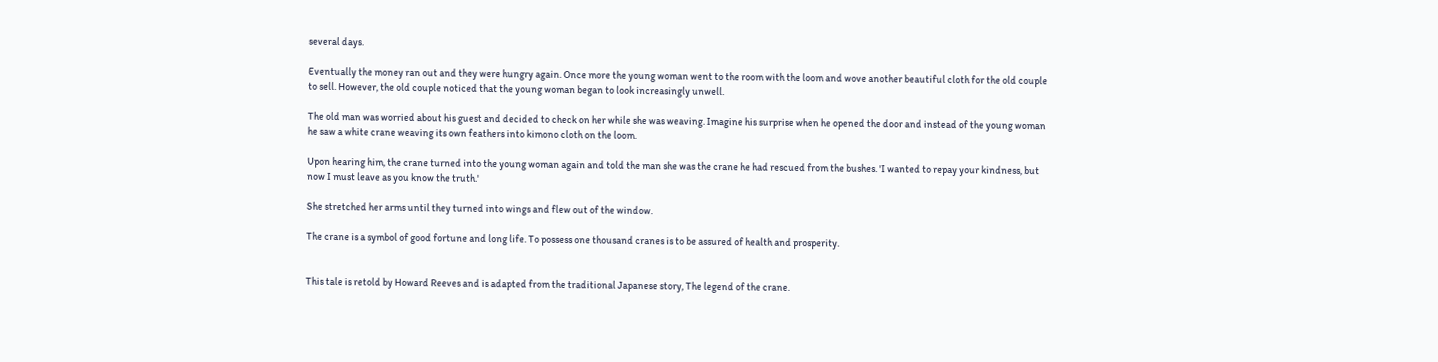several days.

Eventually the money ran out and they were hungry again. Once more the young woman went to the room with the loom and wove another beautiful cloth for the old couple to sell. However, the old couple noticed that the young woman began to look increasingly unwell.

The old man was worried about his guest and decided to check on her while she was weaving. Imagine his surprise when he opened the door and instead of the young woman he saw a white crane weaving its own feathers into kimono cloth on the loom.

Upon hearing him, the crane turned into the young woman again and told the man she was the crane he had rescued from the bushes. 'I wanted to repay your kindness, but now I must leave as you know the truth.'

She stretched her arms until they turned into wings and flew out of the window.

The crane is a symbol of good fortune and long life. To possess one thousand cranes is to be assured of health and prosperity.


This tale is retold by Howard Reeves and is adapted from the traditional Japanese story, The legend of the crane.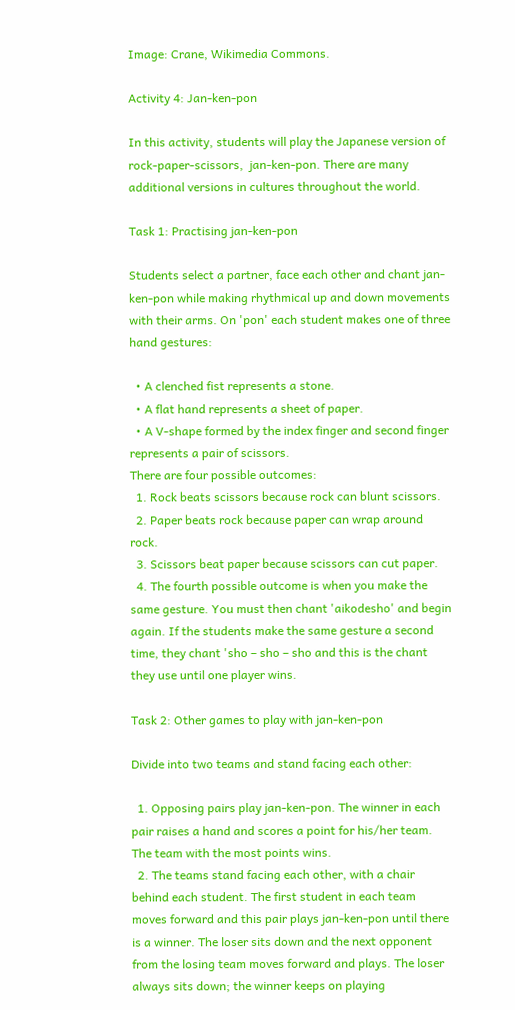Image: Crane, Wikimedia Commons.

Activity 4: Jan-ken-pon

In this activity, students will play the Japanese version of rock-paper-scissors,  jan-ken-pon. There are many additional versions in cultures throughout the world.

Task 1: Practising jan-ken-pon

Students select a partner, face each other and chant jan-ken-pon while making rhythmical up and down movements with their arms. On 'pon' each student makes one of three hand gestures:

  • A clenched fist represents a stone.
  • A flat hand represents a sheet of paper.
  • A V-shape formed by the index finger and second finger represents a pair of scissors.
There are four possible outcomes:
  1. Rock beats scissors because rock can blunt scissors.
  2. Paper beats rock because paper can wrap around rock.
  3. Scissors beat paper because scissors can cut paper.
  4. The fourth possible outcome is when you make the same gesture. You must then chant 'aikodesho' and begin again. If the students make the same gesture a second time, they chant 'sho – sho – sho and this is the chant they use until one player wins.

Task 2: Other games to play with jan-ken-pon

Divide into two teams and stand facing each other:

  1. Opposing pairs play jan-ken-pon. The winner in each pair raises a hand and scores a point for his/her team. The team with the most points wins.
  2. The teams stand facing each other, with a chair behind each student. The first student in each team moves forward and this pair plays jan-ken-pon until there is a winner. The loser sits down and the next opponent from the losing team moves forward and plays. The loser always sits down; the winner keeps on playing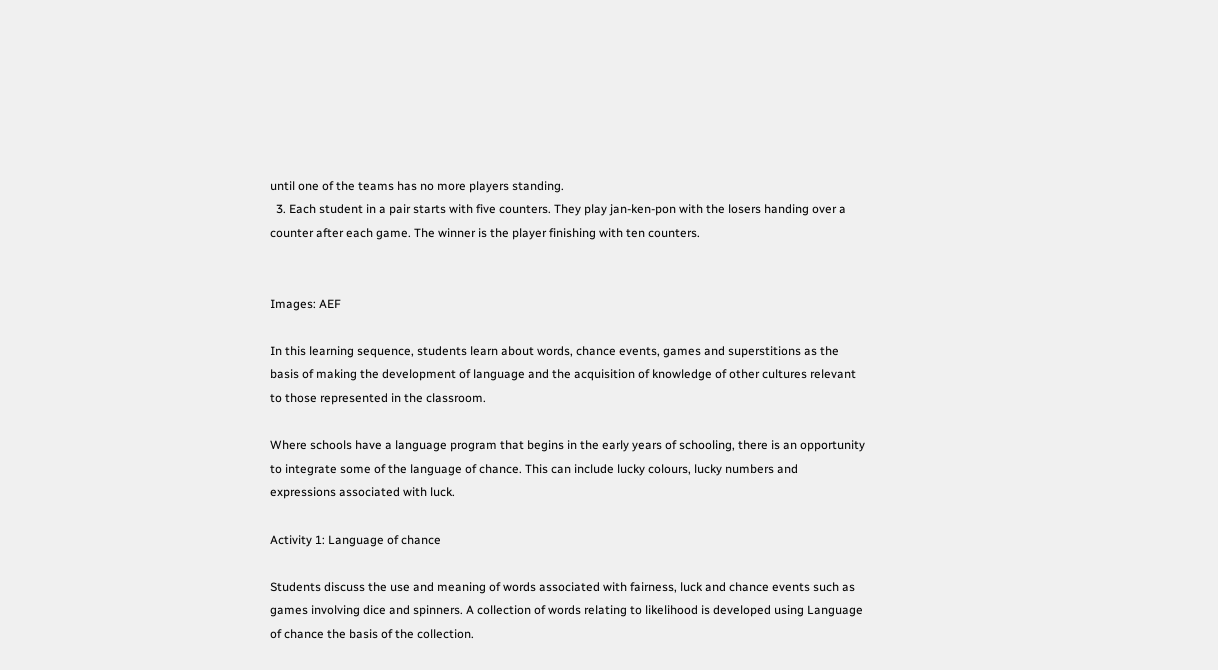until one of the teams has no more players standing.
  3. Each student in a pair starts with five counters. They play jan-ken-pon with the losers handing over a counter after each game. The winner is the player finishing with ten counters.


Images: AEF

In this learning sequence, students learn about words, chance events, games and superstitions as the basis of making the development of language and the acquisition of knowledge of other cultures relevant to those represented in the classroom.

Where schools have a language program that begins in the early years of schooling, there is an opportunity to integrate some of the language of chance. This can include lucky colours, lucky numbers and expressions associated with luck.

Activity 1: Language of chance

Students discuss the use and meaning of words associated with fairness, luck and chance events such as games involving dice and spinners. A collection of words relating to likelihood is developed using Language of chance the basis of the collection.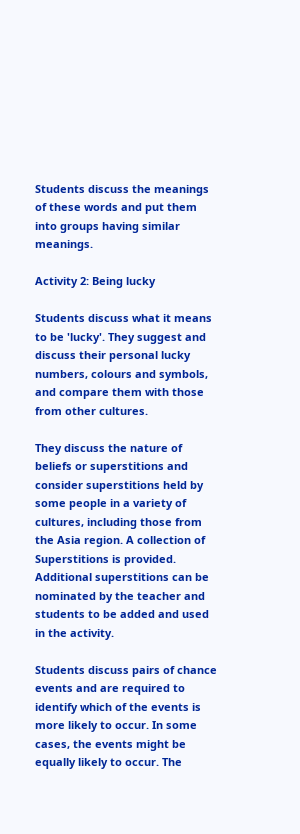Students discuss the meanings of these words and put them into groups having similar meanings.

Activity 2: Being lucky

Students discuss what it means to be 'lucky'. They suggest and discuss their personal lucky numbers, colours and symbols, and compare them with those from other cultures.

They discuss the nature of beliefs or superstitions and consider superstitions held by some people in a variety of cultures, including those from the Asia region. A collection of Superstitions is provided. Additional superstitions can be nominated by the teacher and students to be added and used in the activity.

Students discuss pairs of chance events and are required to identify which of the events is more likely to occur. In some cases, the events might be equally likely to occur. The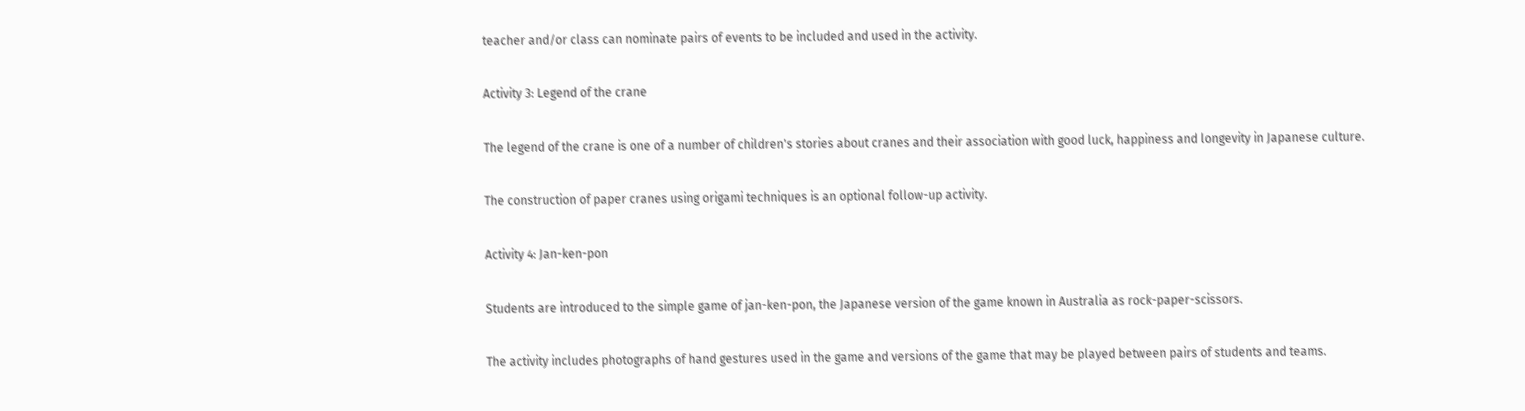teacher and/or class can nominate pairs of events to be included and used in the activity.

Activity 3: Legend of the crane

The legend of the crane is one of a number of children's stories about cranes and their association with good luck, happiness and longevity in Japanese culture.

The construction of paper cranes using origami techniques is an optional follow-up activity.

Activity 4: Jan-ken-pon

Students are introduced to the simple game of jan-ken-pon, the Japanese version of the game known in Australia as rock-paper-scissors.

The activity includes photographs of hand gestures used in the game and versions of the game that may be played between pairs of students and teams.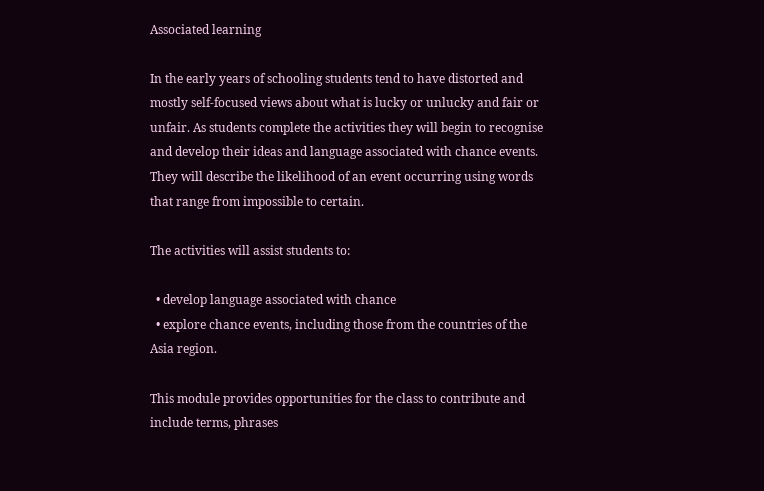Associated learning

In the early years of schooling students tend to have distorted and mostly self-focused views about what is lucky or unlucky and fair or unfair. As students complete the activities they will begin to recognise and develop their ideas and language associated with chance events. They will describe the likelihood of an event occurring using words that range from impossible to certain.

The activities will assist students to:

  • develop language associated with chance
  • explore chance events, including those from the countries of the Asia region.

This module provides opportunities for the class to contribute and include terms, phrases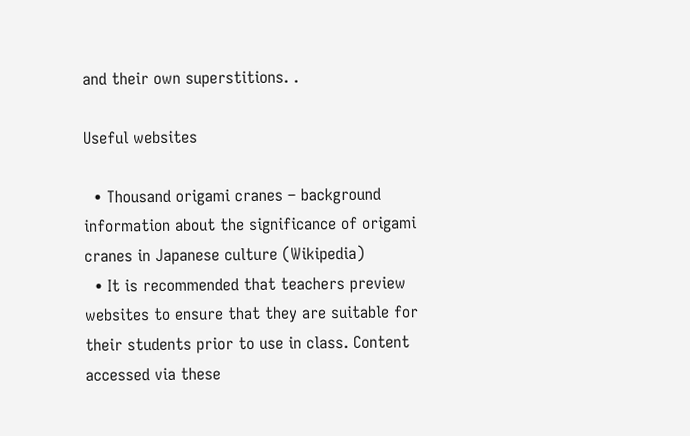and their own superstitions. .

Useful websites

  • Thousand origami cranes – background information about the significance of origami cranes in Japanese culture (Wikipedia)
  • It is recommended that teachers preview websites to ensure that they are suitable for their students prior to use in class. Content accessed via these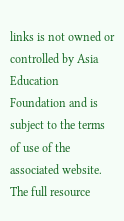links is not owned or controlled by Asia Education Foundation and is subject to the terms of use of the associated website.
The full resource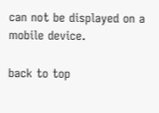can not be displayed on a mobile device.

back to top